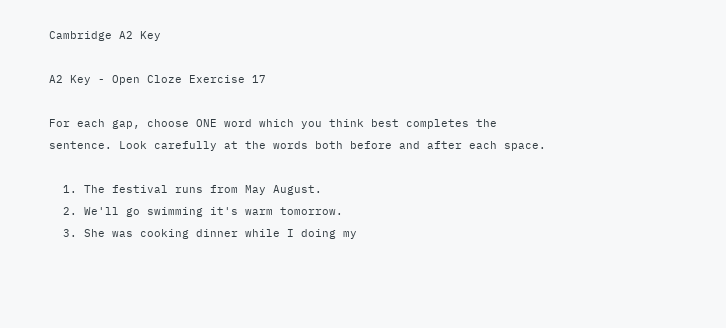Cambridge A2 Key

A2 Key - Open Cloze Exercise 17

For each gap, choose ONE word which you think best completes the sentence. Look carefully at the words both before and after each space.

  1. The festival runs from May August.
  2. We'll go swimming it's warm tomorrow.
  3. She was cooking dinner while I doing my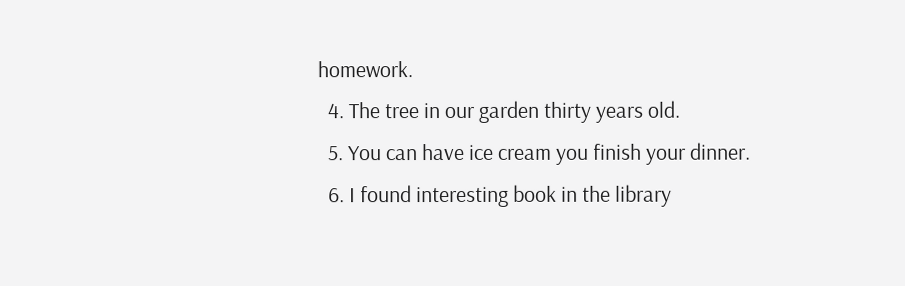homework.
  4. The tree in our garden thirty years old.
  5. You can have ice cream you finish your dinner.
  6. I found interesting book in the library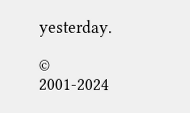yesterday.

© 2001-2024